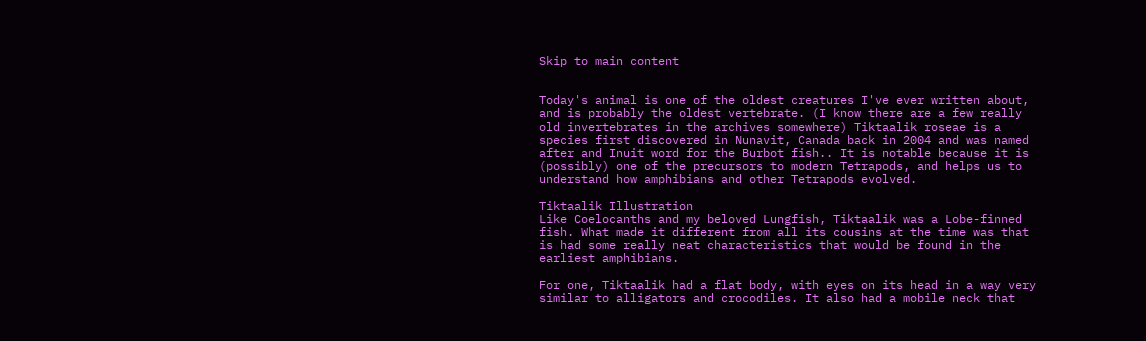Skip to main content


Today's animal is one of the oldest creatures I've ever written about, and is probably the oldest vertebrate. (I know there are a few really old invertebrates in the archives somewhere) Tiktaalik roseae is a species first discovered in Nunavit, Canada back in 2004 and was named after and Inuit word for the Burbot fish.. It is notable because it is (possibly) one of the precursors to modern Tetrapods, and helps us to understand how amphibians and other Tetrapods evolved.

Tiktaalik Illustration
Like Coelocanths and my beloved Lungfish, Tiktaalik was a Lobe-finned fish. What made it different from all its cousins at the time was that is had some really neat characteristics that would be found in the earliest amphibians.

For one, Tiktaalik had a flat body, with eyes on its head in a way very similar to alligators and crocodiles. It also had a mobile neck that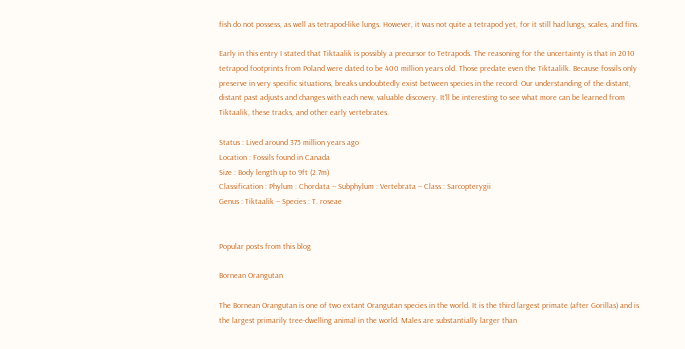fish do not possess, as well as tetrapod-like lungs. However, it was not quite a tetrapod yet, for it still had lungs, scales, and fins.

Early in this entry I stated that Tiktaalik is possibly a precursor to Tetrapods. The reasoning for the uncertainty is that in 2010 tetrapod footprints from Poland were dated to be 400 million years old. Those predate even the Tiktaalilk. Because fossils only preserve in very specific situations, breaks undoubtedly exist between species in the record. Our understanding of the distant, distant past adjusts and changes with each new, valuable discovery. It'll be interesting to see what more can be learned from Tiktaalik, these tracks, and other early vertebrates.

Status : Lived around 375 million years ago
Location : Fossils found in Canada
Size : Body length up to 9ft (2.7m)
Classification : Phylum : Chordata -- Subphylum : Vertebrata -- Class : Sarcopterygii
Genus : Tiktaalik -- Species : T. roseae


Popular posts from this blog

Bornean Orangutan

The Bornean Orangutan is one of two extant Orangutan species in the world. It is the third largest primate (after Gorillas) and is the largest primarily tree-dwelling animal in the world. Males are substantially larger than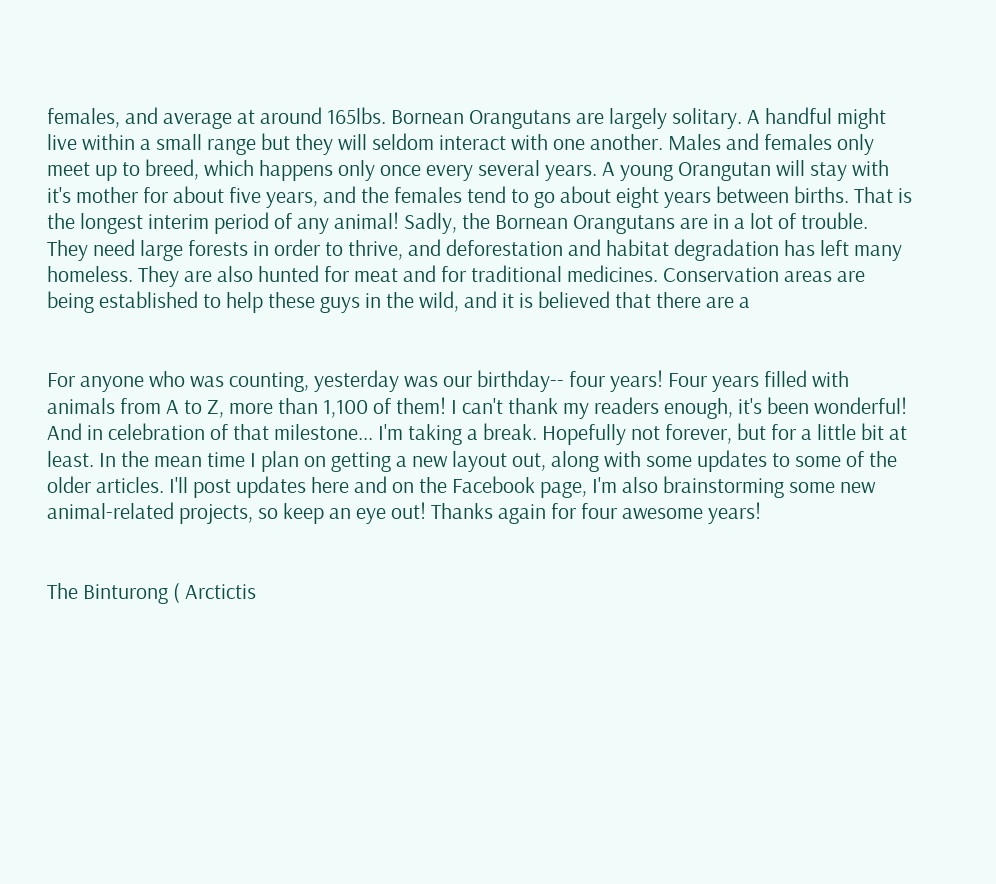females, and average at around 165lbs. Bornean Orangutans are largely solitary. A handful might live within a small range but they will seldom interact with one another. Males and females only meet up to breed, which happens only once every several years. A young Orangutan will stay with it's mother for about five years, and the females tend to go about eight years between births. That is the longest interim period of any animal! Sadly, the Bornean Orangutans are in a lot of trouble. They need large forests in order to thrive, and deforestation and habitat degradation has left many homeless. They are also hunted for meat and for traditional medicines. Conservation areas are being established to help these guys in the wild, and it is believed that there are a


For anyone who was counting, yesterday was our birthday-- four years! Four years filled with animals from A to Z, more than 1,100 of them! I can't thank my readers enough, it's been wonderful! And in celebration of that milestone... I'm taking a break. Hopefully not forever, but for a little bit at least. In the mean time I plan on getting a new layout out, along with some updates to some of the older articles. I'll post updates here and on the Facebook page, I'm also brainstorming some new animal-related projects, so keep an eye out! Thanks again for four awesome years!


The Binturong ( Arctictis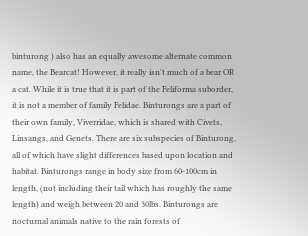binturong ) also has an equally awesome alternate common name, the Bearcat! However, it really isn't much of a bear OR a cat. While it is true that it is part of the Feliforma suborder, it is not a member of family Felidae. Binturongs are a part of their own family, Viverridae, which is shared with Civets, Linsangs, and Genets. There are six subspecies of Binturong, all of which have slight differences based upon location and habitat. Binturongs range in body size from 60-100cm in length, (not including their tail which has roughly the same length) and weigh between 20 and 30lbs. Binturongs are nocturnal animals native to the rain forests of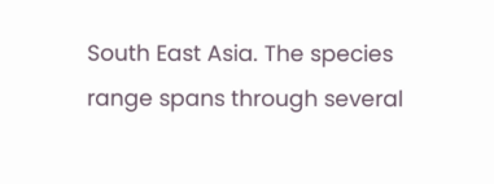South East Asia. The species range spans through several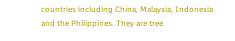countries including China, Malaysia, Indonesia and the Philippines. They are tree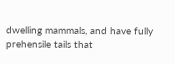dwelling mammals, and have fully prehensile tails that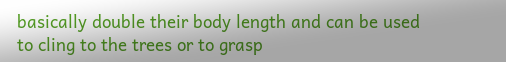basically double their body length and can be used to cling to the trees or to grasp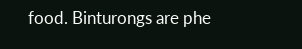food. Binturongs are phe